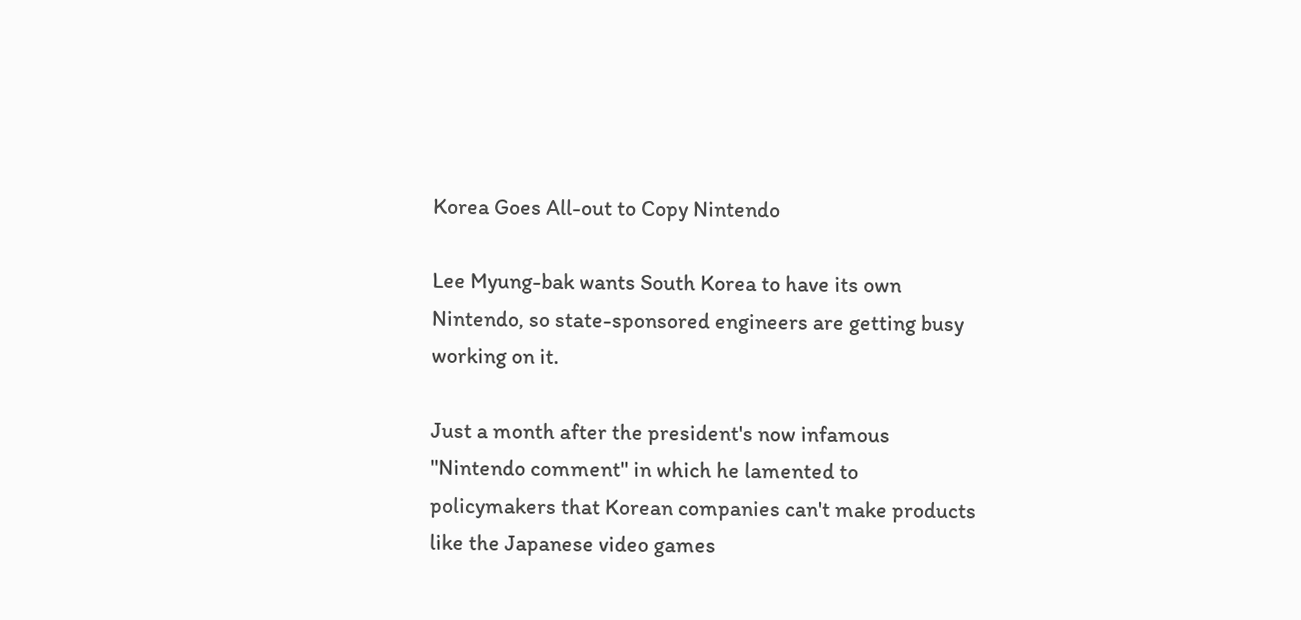Korea Goes All-out to Copy Nintendo

Lee Myung-bak wants South Korea to have its own Nintendo, so state-sponsored engineers are getting busy working on it.

Just a month after the president's now infamous ''Nintendo comment'' in which he lamented to policymakers that Korean companies can't make products like the Japanese video games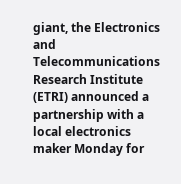giant, the Electronics and Telecommunications Research Institute (ETRI) announced a partnership with a local electronics maker Monday for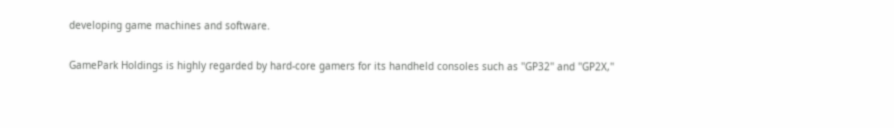developing game machines and software.

GamePark Holdings is highly regarded by hard-core gamers for its handheld consoles such as ''GP32'' and ''GP2X,''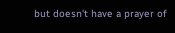but doesn't have a prayer of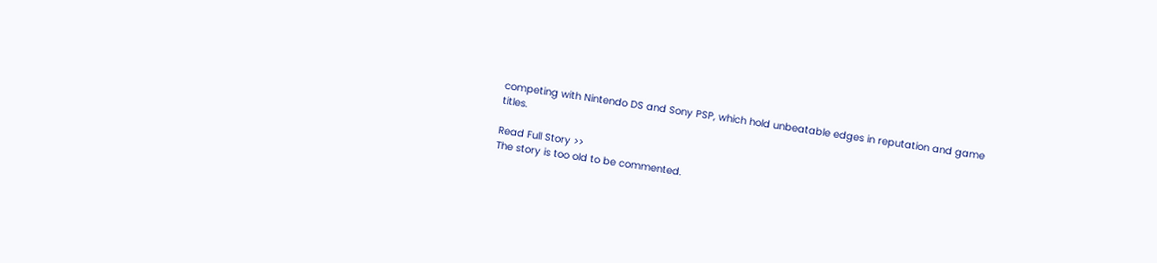competing with Nintendo DS and Sony PSP, which hold unbeatable edges in reputation and game titles.

Read Full Story >>
The story is too old to be commented.